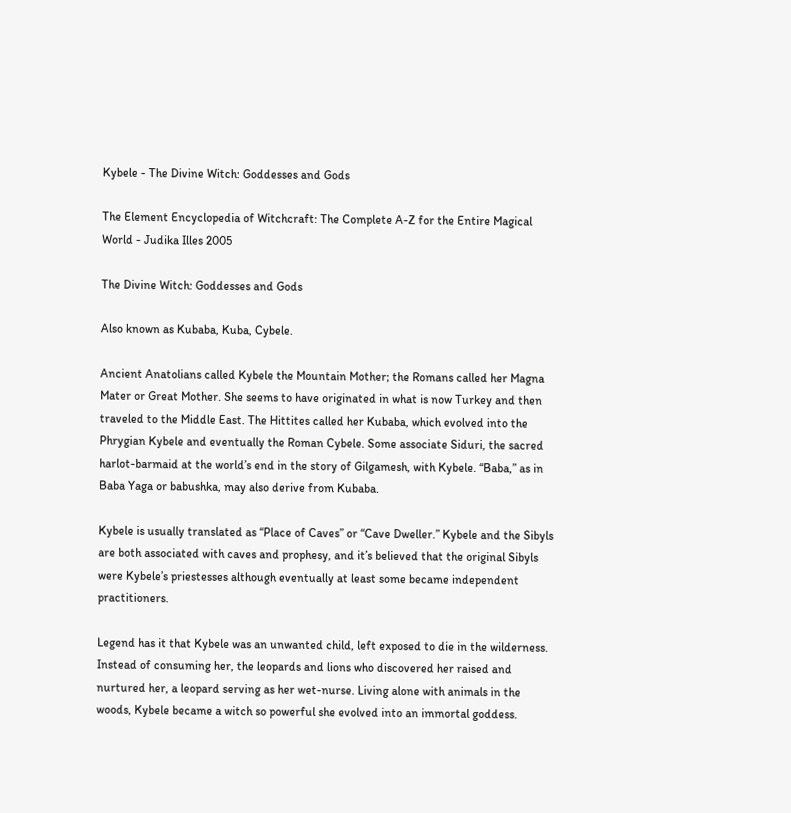Kybele - The Divine Witch: Goddesses and Gods

The Element Encyclopedia of Witchcraft: The Complete A-Z for the Entire Magical World - Judika Illes 2005

The Divine Witch: Goddesses and Gods

Also known as Kubaba, Kuba, Cybele.

Ancient Anatolians called Kybele the Mountain Mother; the Romans called her Magna Mater or Great Mother. She seems to have originated in what is now Turkey and then traveled to the Middle East. The Hittites called her Kubaba, which evolved into the Phrygian Kybele and eventually the Roman Cybele. Some associate Siduri, the sacred harlot-barmaid at the world’s end in the story of Gilgamesh, with Kybele. “Baba,” as in Baba Yaga or babushka, may also derive from Kubaba.

Kybele is usually translated as “Place of Caves” or “Cave Dweller.” Kybele and the Sibyls are both associated with caves and prophesy, and it’s believed that the original Sibyls were Kybele’s priestesses although eventually at least some became independent practitioners.

Legend has it that Kybele was an unwanted child, left exposed to die in the wilderness. Instead of consuming her, the leopards and lions who discovered her raised and nurtured her, a leopard serving as her wet-nurse. Living alone with animals in the woods, Kybele became a witch so powerful she evolved into an immortal goddess.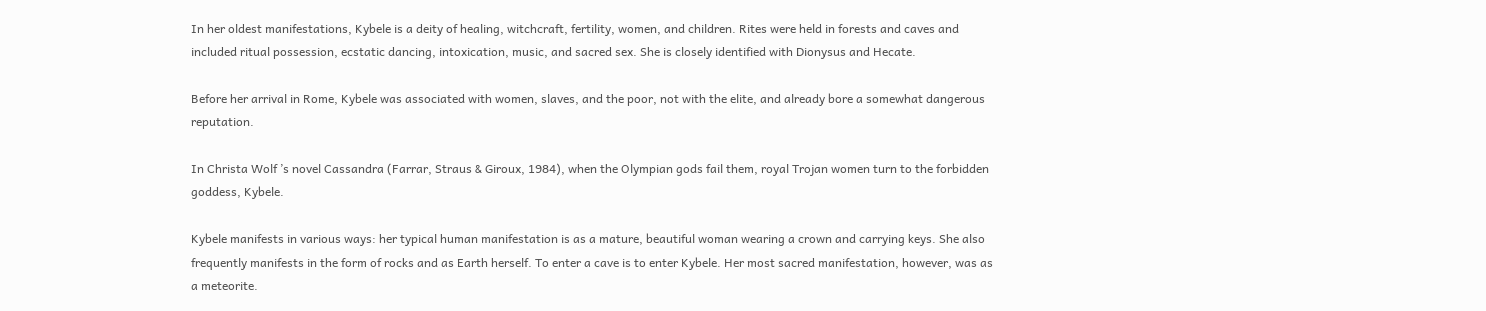In her oldest manifestations, Kybele is a deity of healing, witchcraft, fertility, women, and children. Rites were held in forests and caves and included ritual possession, ecstatic dancing, intoxication, music, and sacred sex. She is closely identified with Dionysus and Hecate.

Before her arrival in Rome, Kybele was associated with women, slaves, and the poor, not with the elite, and already bore a somewhat dangerous reputation.

In Christa Wolf ’s novel Cassandra (Farrar, Straus & Giroux, 1984), when the Olympian gods fail them, royal Trojan women turn to the forbidden goddess, Kybele.

Kybele manifests in various ways: her typical human manifestation is as a mature, beautiful woman wearing a crown and carrying keys. She also frequently manifests in the form of rocks and as Earth herself. To enter a cave is to enter Kybele. Her most sacred manifestation, however, was as a meteorite.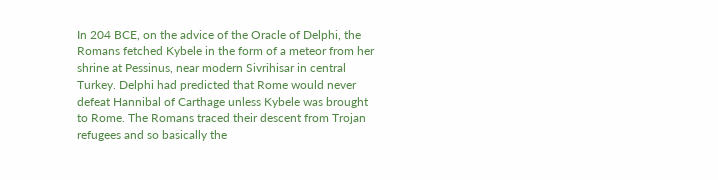In 204 BCE, on the advice of the Oracle of Delphi, the Romans fetched Kybele in the form of a meteor from her shrine at Pessinus, near modern Sivrihisar in central Turkey. Delphi had predicted that Rome would never defeat Hannibal of Carthage unless Kybele was brought to Rome. The Romans traced their descent from Trojan refugees and so basically the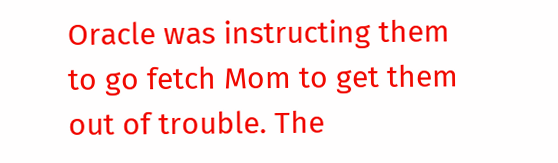Oracle was instructing them to go fetch Mom to get them out of trouble. The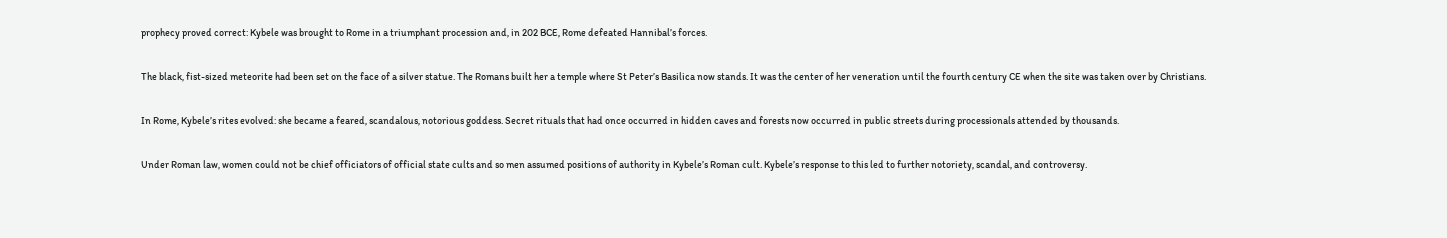prophecy proved correct: Kybele was brought to Rome in a triumphant procession and, in 202 BCE, Rome defeated Hannibal’s forces.

The black, fist-sized meteorite had been set on the face of a silver statue. The Romans built her a temple where St Peter’s Basilica now stands. It was the center of her veneration until the fourth century CE when the site was taken over by Christians.

In Rome, Kybele’s rites evolved: she became a feared, scandalous, notorious goddess. Secret rituals that had once occurred in hidden caves and forests now occurred in public streets during processionals attended by thousands.

Under Roman law, women could not be chief officiators of official state cults and so men assumed positions of authority in Kybele’s Roman cult. Kybele’s response to this led to further notoriety, scandal, and controversy.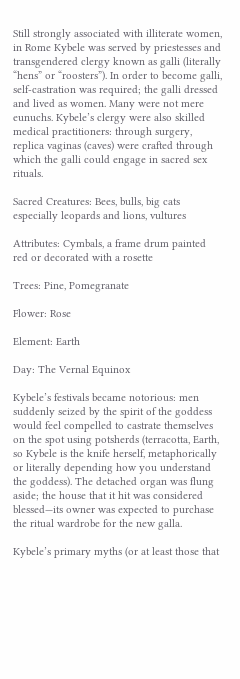Still strongly associated with illiterate women, in Rome Kybele was served by priestesses and transgendered clergy known as galli (literally “hens” or “roosters”). In order to become galli, self-castration was required; the galli dressed and lived as women. Many were not mere eunuchs. Kybele’s clergy were also skilled medical practitioners: through surgery, replica vaginas (caves) were crafted through which the galli could engage in sacred sex rituals.

Sacred Creatures: Bees, bulls, big cats especially leopards and lions, vultures

Attributes: Cymbals, a frame drum painted red or decorated with a rosette

Trees: Pine, Pomegranate

Flower: Rose

Element: Earth

Day: The Vernal Equinox

Kybele’s festivals became notorious: men suddenly seized by the spirit of the goddess would feel compelled to castrate themselves on the spot using potsherds (terracotta, Earth, so Kybele is the knife herself, metaphorically or literally depending how you understand the goddess). The detached organ was flung aside; the house that it hit was considered blessed—its owner was expected to purchase the ritual wardrobe for the new galla.

Kybele’s primary myths (or at least those that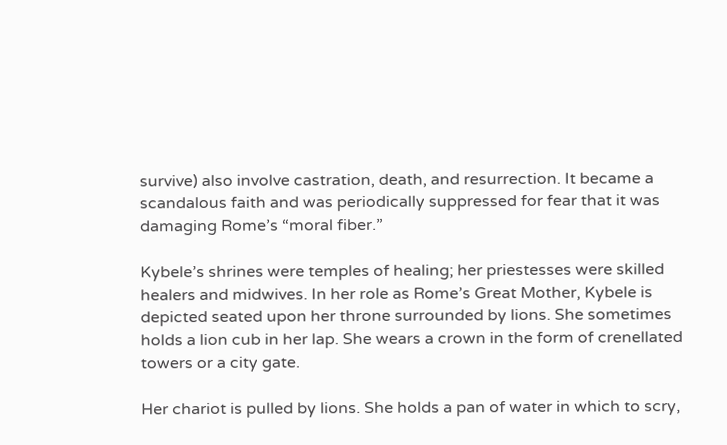survive) also involve castration, death, and resurrection. It became a scandalous faith and was periodically suppressed for fear that it was damaging Rome’s “moral fiber.”

Kybele’s shrines were temples of healing; her priestesses were skilled healers and midwives. In her role as Rome’s Great Mother, Kybele is depicted seated upon her throne surrounded by lions. She sometimes holds a lion cub in her lap. She wears a crown in the form of crenellated towers or a city gate.

Her chariot is pulled by lions. She holds a pan of water in which to scry,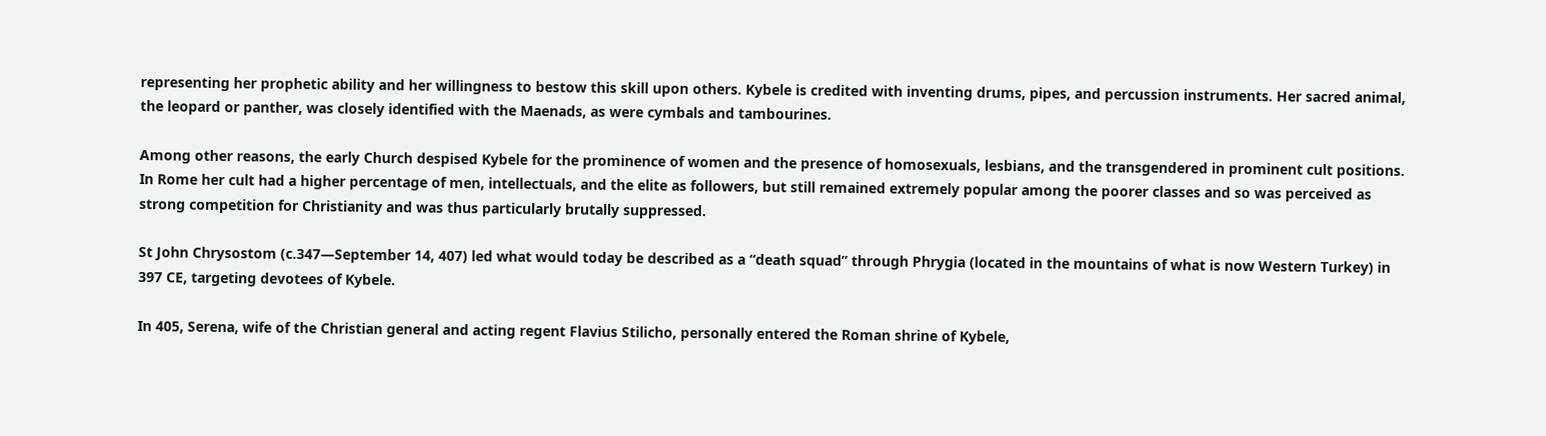representing her prophetic ability and her willingness to bestow this skill upon others. Kybele is credited with inventing drums, pipes, and percussion instruments. Her sacred animal, the leopard or panther, was closely identified with the Maenads, as were cymbals and tambourines.

Among other reasons, the early Church despised Kybele for the prominence of women and the presence of homosexuals, lesbians, and the transgendered in prominent cult positions. In Rome her cult had a higher percentage of men, intellectuals, and the elite as followers, but still remained extremely popular among the poorer classes and so was perceived as strong competition for Christianity and was thus particularly brutally suppressed.

St John Chrysostom (c.347—September 14, 407) led what would today be described as a “death squad” through Phrygia (located in the mountains of what is now Western Turkey) in 397 CE, targeting devotees of Kybele.

In 405, Serena, wife of the Christian general and acting regent Flavius Stilicho, personally entered the Roman shrine of Kybele,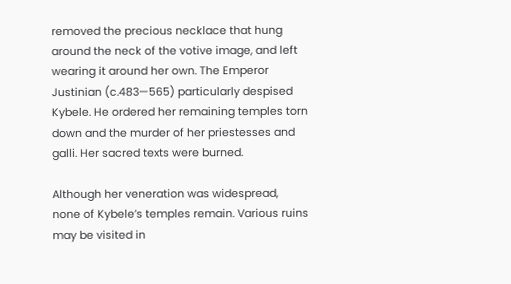removed the precious necklace that hung around the neck of the votive image, and left wearing it around her own. The Emperor Justinian (c.483—565) particularly despised Kybele. He ordered her remaining temples torn down and the murder of her priestesses and galli. Her sacred texts were burned.

Although her veneration was widespread, none of Kybele’s temples remain. Various ruins may be visited in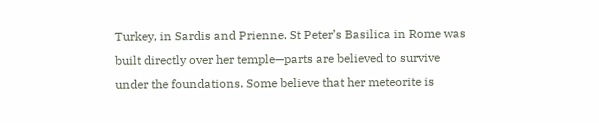Turkey, in Sardis and Prienne. St Peter’s Basilica in Rome was built directly over her temple—parts are believed to survive under the foundations. Some believe that her meteorite is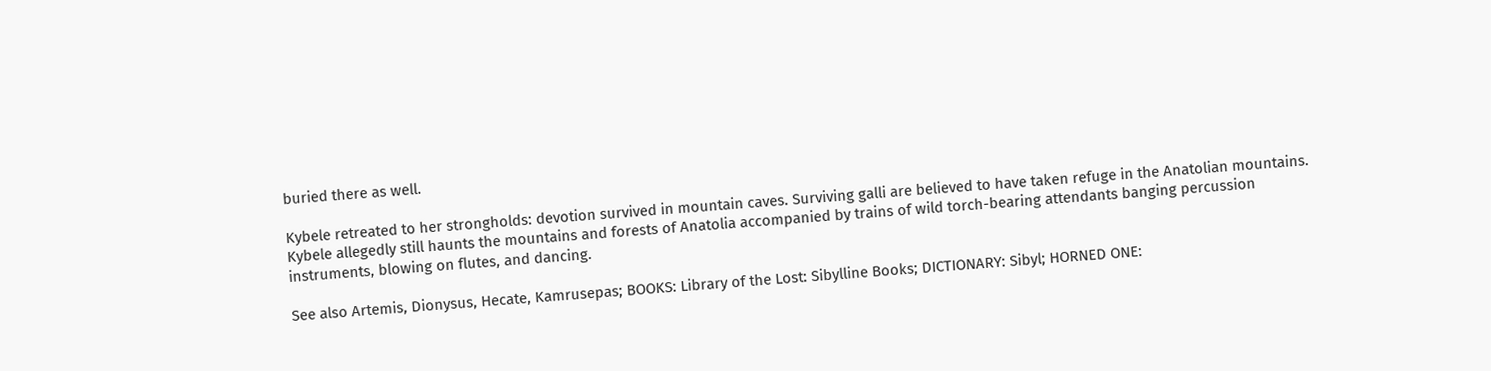buried there as well.

Kybele retreated to her strongholds: devotion survived in mountain caves. Surviving galli are believed to have taken refuge in the Anatolian mountains. Kybele allegedly still haunts the mountains and forests of Anatolia accompanied by trains of wild torch-bearing attendants banging percussion instruments, blowing on flutes, and dancing.

See also Artemis, Dionysus, Hecate, Kamrusepas; BOOKS: Library of the Lost: Sibylline Books; DICTIONARY: Sibyl; HORNED ONE: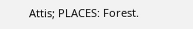Attis; PLACES: Forest.